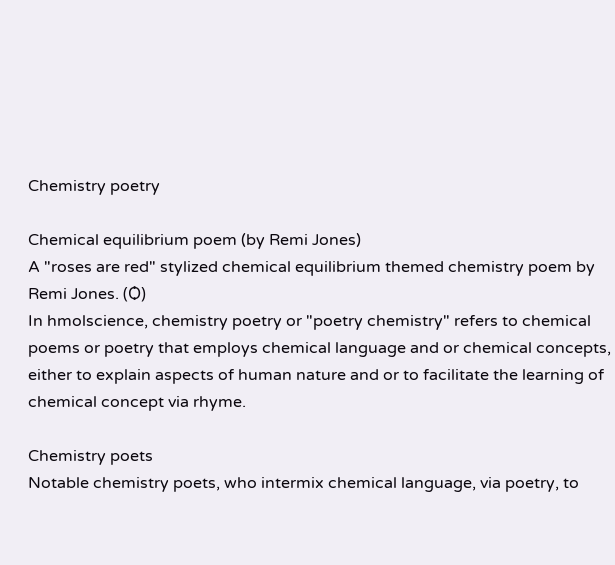Chemistry poetry

Chemical equilibrium poem (by Remi Jones)
A "roses are red" stylized chemical equilibrium themed chemistry poem by Remi Jones. (Ѻ)
In hmolscience, chemistry poetry or "poetry chemistry" refers to chemical poems or poetry that employs chemical language and or chemical concepts, either to explain aspects of human nature and or to facilitate the learning of chemical concept via rhyme.

Chemistry poets
Notable chemistry poets, who intermix chemical language, via poetry, to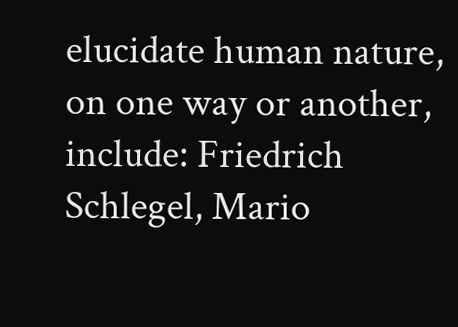elucidate human nature, on one way or another, include: Friedrich Schlegel, Mario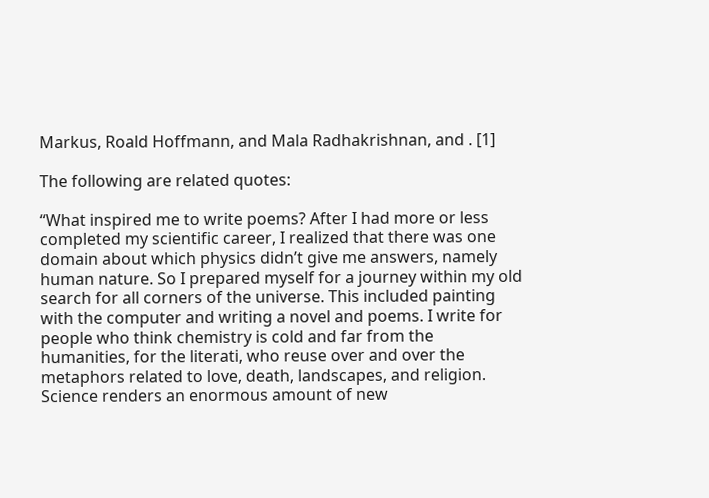Markus, Roald Hoffmann, and Mala Radhakrishnan, and . [1]

The following are related quotes:

“What inspired me to write poems? After I had more or less completed my scientific career, I realized that there was one domain about which physics didn’t give me answers, namely human nature. So I prepared myself for a journey within my old search for all corners of the universe. This included painting with the computer and writing a novel and poems. I write for people who think chemistry is cold and far from the humanities, for the literati, who reuse over and over the metaphors related to love, death, landscapes, and religion. Science renders an enormous amount of new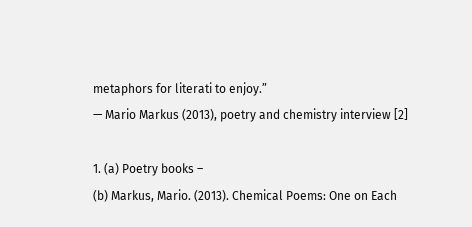metaphors for literati to enjoy.”
— Mario Markus (2013), poetry and chemistry interview [2]

1. (a) Poetry books –
(b) Markus, Mario. (2013). Chemical Poems: One on Each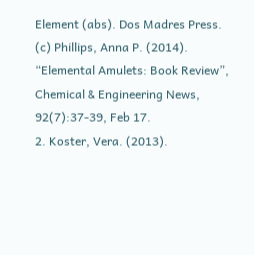Element (abs). Dos Madres Press.
(c) Phillips, Anna P. (2014). “Elemental Amulets: Book Review”, Chemical & Engineering News, 92(7):37-39, Feb 17.
2. Koster, Vera. (2013).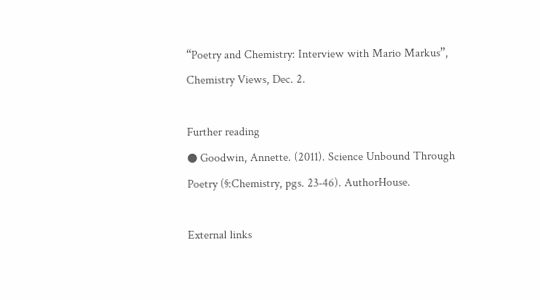“Poetry and Chemistry: Interview with Mario Markus”, Chemistry Views, Dec. 2.

Further reading
● Goodwin, Annette. (2011). Science Unbound Through Poetry (§:Chemistry, pgs. 23-46). AuthorHouse.

External links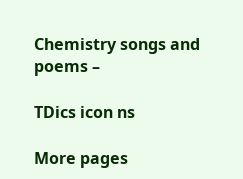Chemistry songs and poems –

TDics icon ns

More pages